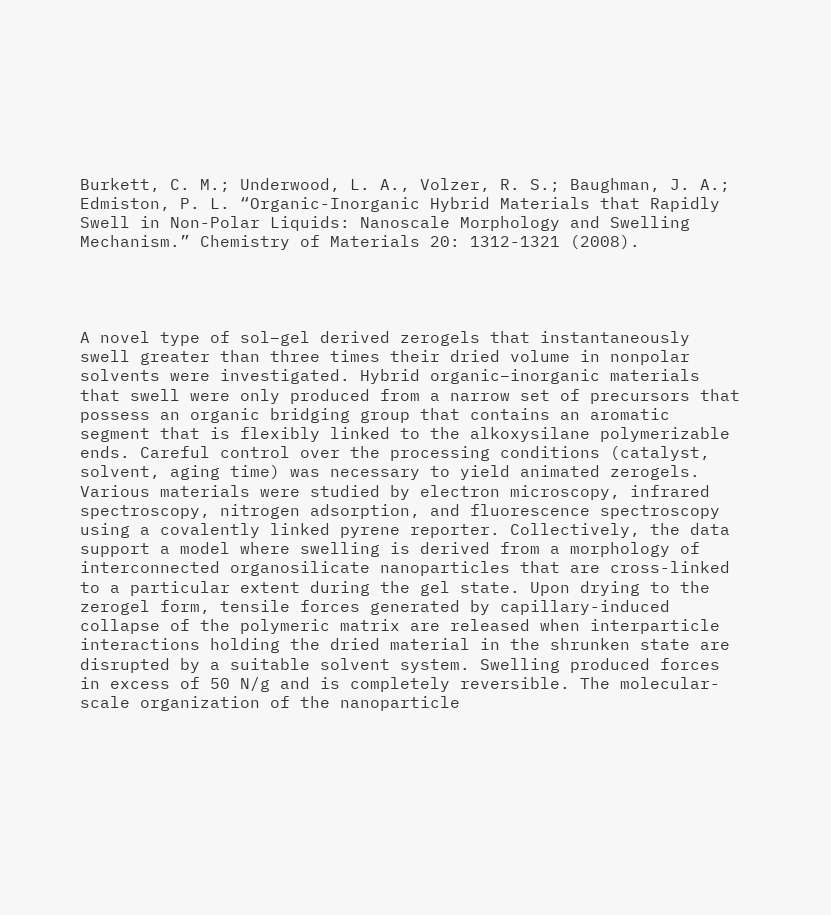Burkett, C. M.; Underwood, L. A., Volzer, R. S.; Baughman, J. A.; Edmiston, P. L. “Organic-Inorganic Hybrid Materials that Rapidly Swell in Non-Polar Liquids: Nanoscale Morphology and Swelling Mechanism.” Chemistry of Materials 20: 1312-1321 (2008).




A novel type of sol–gel derived zerogels that instantaneously swell greater than three times their dried volume in nonpolar solvents were investigated. Hybrid organic–inorganic materials that swell were only produced from a narrow set of precursors that possess an organic bridging group that contains an aromatic segment that is flexibly linked to the alkoxysilane polymerizable ends. Careful control over the processing conditions (catalyst, solvent, aging time) was necessary to yield animated zerogels. Various materials were studied by electron microscopy, infrared spectroscopy, nitrogen adsorption, and fluorescence spectroscopy using a covalently linked pyrene reporter. Collectively, the data support a model where swelling is derived from a morphology of interconnected organosilicate nanoparticles that are cross-linked to a particular extent during the gel state. Upon drying to the zerogel form, tensile forces generated by capillary-induced collapse of the polymeric matrix are released when interparticle interactions holding the dried material in the shrunken state are disrupted by a suitable solvent system. Swelling produced forces in excess of 50 N/g and is completely reversible. The molecular-scale organization of the nanoparticle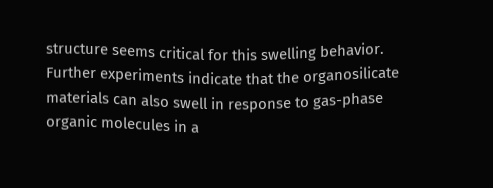structure seems critical for this swelling behavior. Further experiments indicate that the organosilicate materials can also swell in response to gas-phase organic molecules in a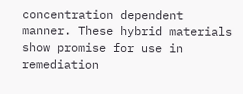concentration dependent manner. These hybrid materials show promise for use in remediation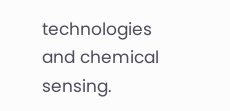technologies and chemical sensing.